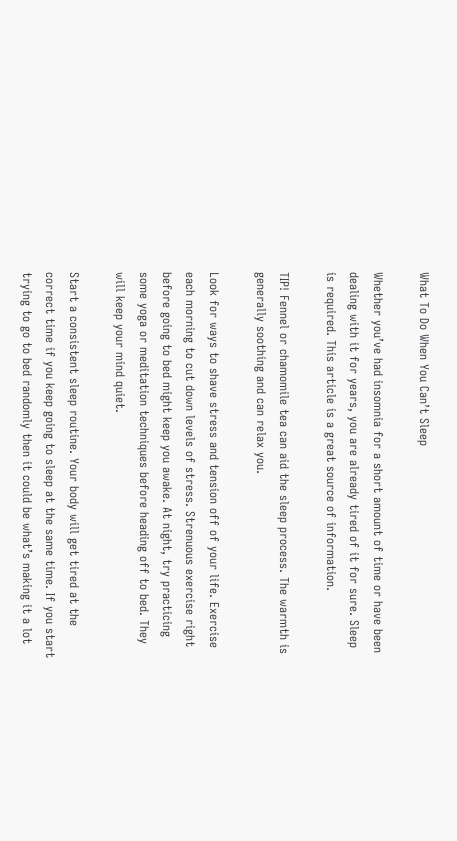What To Do When You Can’t Sleep

Whether you’ve had insomnia for a short amount of time or have been dealing with it for years, you are already tired of it for sure. Sleep is required. This article is a great source of information.

TIP! Fennel or chamomile tea can aid the sleep process. The warmth is generally soothing and can relax you.

Look for ways to shave stress and tension off of your life. Exercise each morning to cut down levels of stress. Strenuous exercise right before going to bed might keep you awake. At night, try practicing some yoga or meditation techniques before heading off to bed. They will keep your mind quiet.

Start a consistent sleep routine. Your body will get tired at the correct time if you keep going to sleep at the same time. If you start trying to go to bed randomly then it could be what’s making it a lot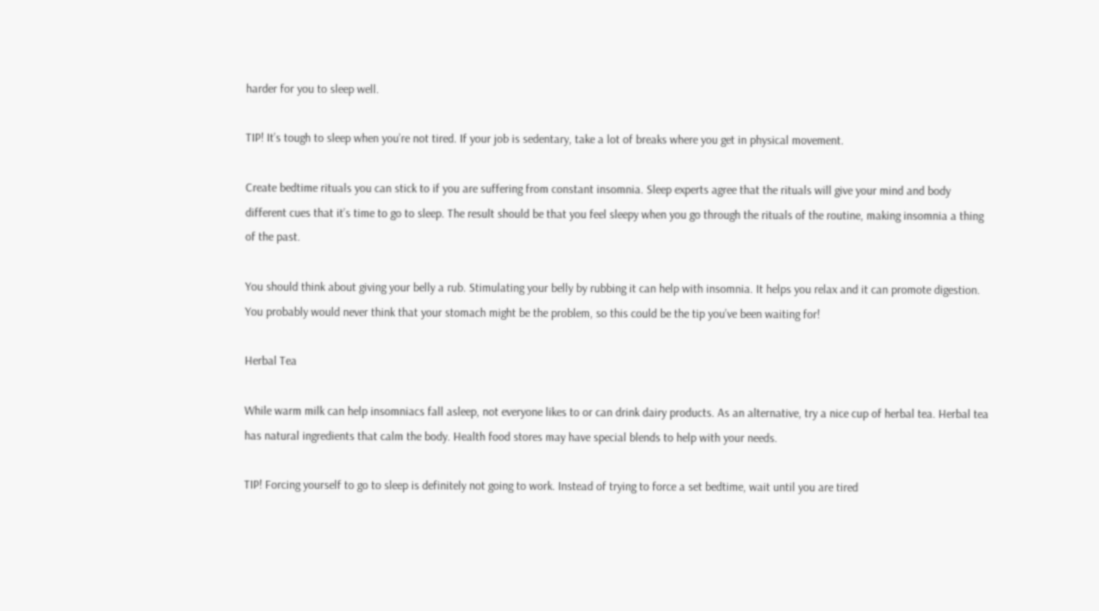harder for you to sleep well.

TIP! It’s tough to sleep when you’re not tired. If your job is sedentary, take a lot of breaks where you get in physical movement.

Create bedtime rituals you can stick to if you are suffering from constant insomnia. Sleep experts agree that the rituals will give your mind and body different cues that it’s time to go to sleep. The result should be that you feel sleepy when you go through the rituals of the routine, making insomnia a thing of the past.

You should think about giving your belly a rub. Stimulating your belly by rubbing it can help with insomnia. It helps you relax and it can promote digestion. You probably would never think that your stomach might be the problem, so this could be the tip you’ve been waiting for!

Herbal Tea

While warm milk can help insomniacs fall asleep, not everyone likes to or can drink dairy products. As an alternative, try a nice cup of herbal tea. Herbal tea has natural ingredients that calm the body. Health food stores may have special blends to help with your needs.

TIP! Forcing yourself to go to sleep is definitely not going to work. Instead of trying to force a set bedtime, wait until you are tired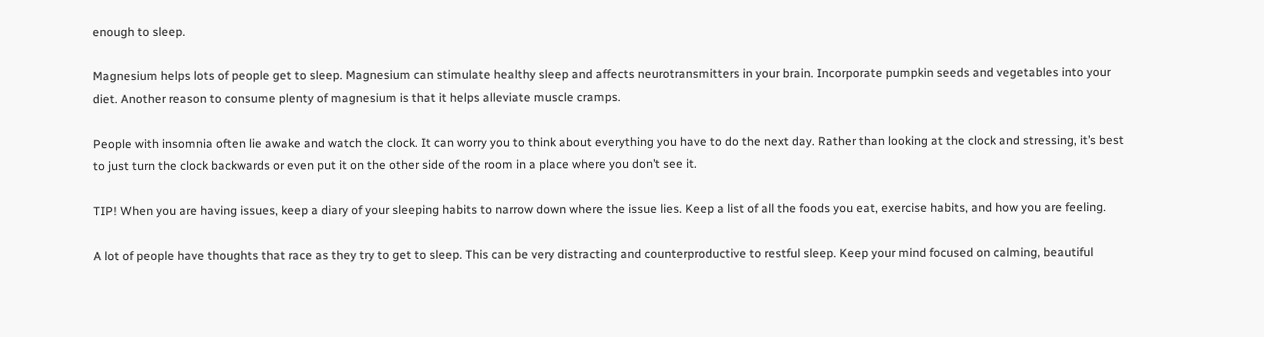enough to sleep.

Magnesium helps lots of people get to sleep. Magnesium can stimulate healthy sleep and affects neurotransmitters in your brain. Incorporate pumpkin seeds and vegetables into your diet. Another reason to consume plenty of magnesium is that it helps alleviate muscle cramps.

People with insomnia often lie awake and watch the clock. It can worry you to think about everything you have to do the next day. Rather than looking at the clock and stressing, it’s best to just turn the clock backwards or even put it on the other side of the room in a place where you don’t see it.

TIP! When you are having issues, keep a diary of your sleeping habits to narrow down where the issue lies. Keep a list of all the foods you eat, exercise habits, and how you are feeling.

A lot of people have thoughts that race as they try to get to sleep. This can be very distracting and counterproductive to restful sleep. Keep your mind focused on calming, beautiful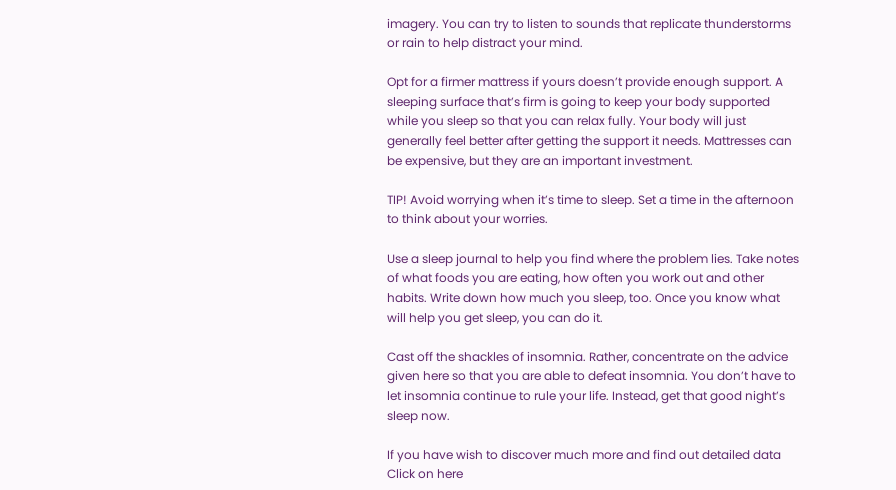imagery. You can try to listen to sounds that replicate thunderstorms or rain to help distract your mind.

Opt for a firmer mattress if yours doesn’t provide enough support. A sleeping surface that’s firm is going to keep your body supported while you sleep so that you can relax fully. Your body will just generally feel better after getting the support it needs. Mattresses can be expensive, but they are an important investment.

TIP! Avoid worrying when it’s time to sleep. Set a time in the afternoon to think about your worries.

Use a sleep journal to help you find where the problem lies. Take notes of what foods you are eating, how often you work out and other habits. Write down how much you sleep, too. Once you know what will help you get sleep, you can do it.

Cast off the shackles of insomnia. Rather, concentrate on the advice given here so that you are able to defeat insomnia. You don’t have to let insomnia continue to rule your life. Instead, get that good night’s sleep now.

If you have wish to discover much more and find out detailed data
Click on here